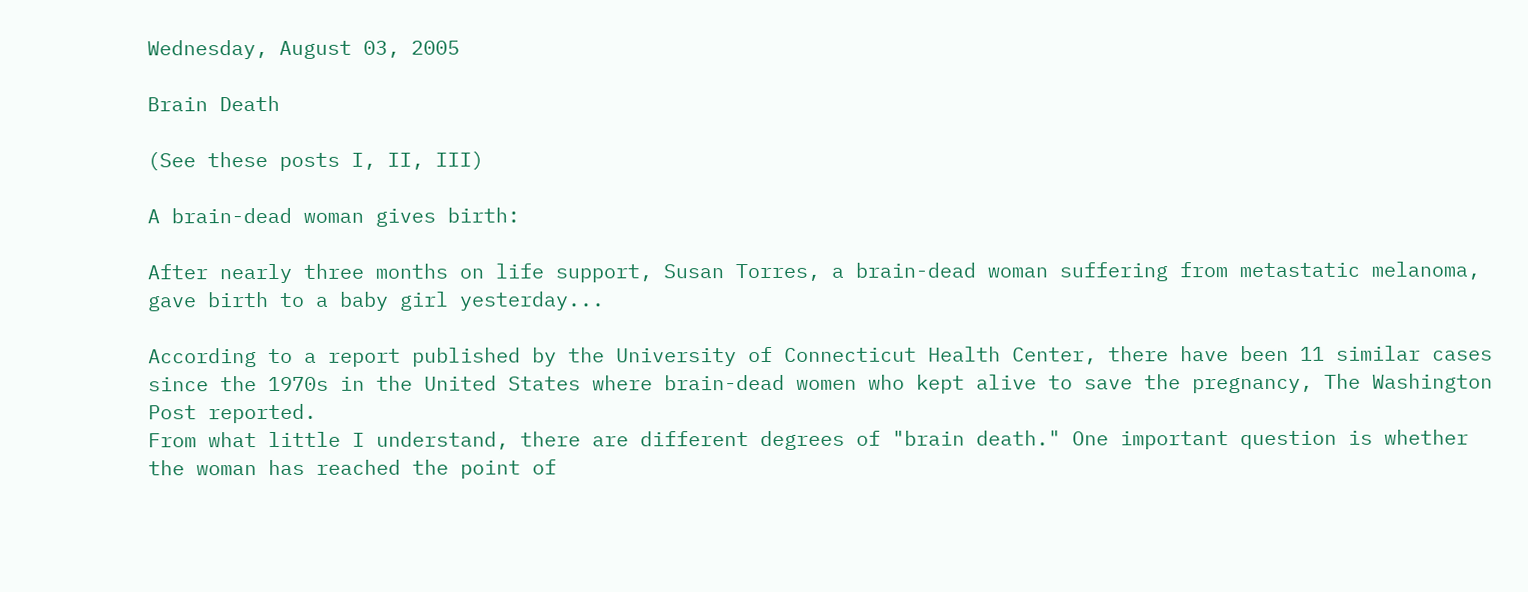Wednesday, August 03, 2005

Brain Death

(See these posts I, II, III)

A brain-dead woman gives birth:

After nearly three months on life support, Susan Torres, a brain-dead woman suffering from metastatic melanoma, gave birth to a baby girl yesterday...

According to a report published by the University of Connecticut Health Center, there have been 11 similar cases since the 1970s in the United States where brain-dead women who kept alive to save the pregnancy, The Washington Post reported.
From what little I understand, there are different degrees of "brain death." One important question is whether the woman has reached the point of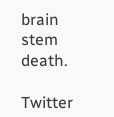brain stem death.

Twitter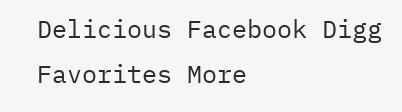Delicious Facebook Digg Favorites More